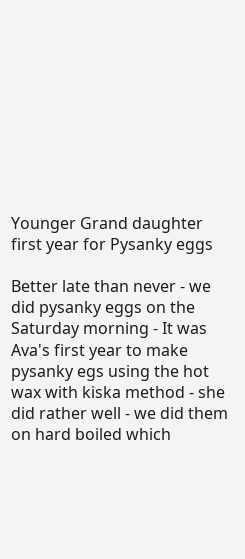Younger Grand daughter first year for Pysanky eggs

Better late than never - we did pysanky eggs on the Saturday morning - It was Ava's first year to make pysanky egs using the hot wax with kiska method - she did rather well - we did them on hard boiled which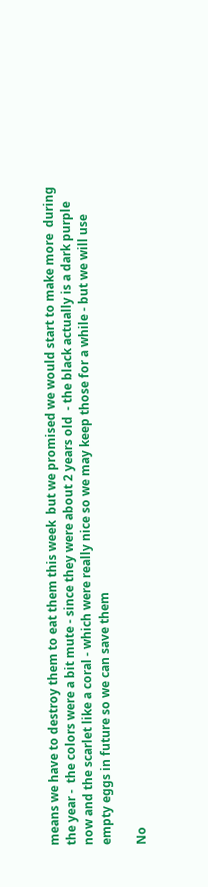means we have to destroy them to eat them this week  but we promised we would start to make more  during the year -  the colors were a bit mute - since they were about 2 years old  - the black actually is a dark purple now and the scarlet like a coral - which were really nice so we may keep those for a while - but we will use empty eggs in future so we can save them

No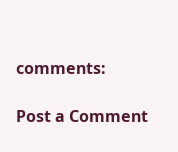comments:

Post a Comment